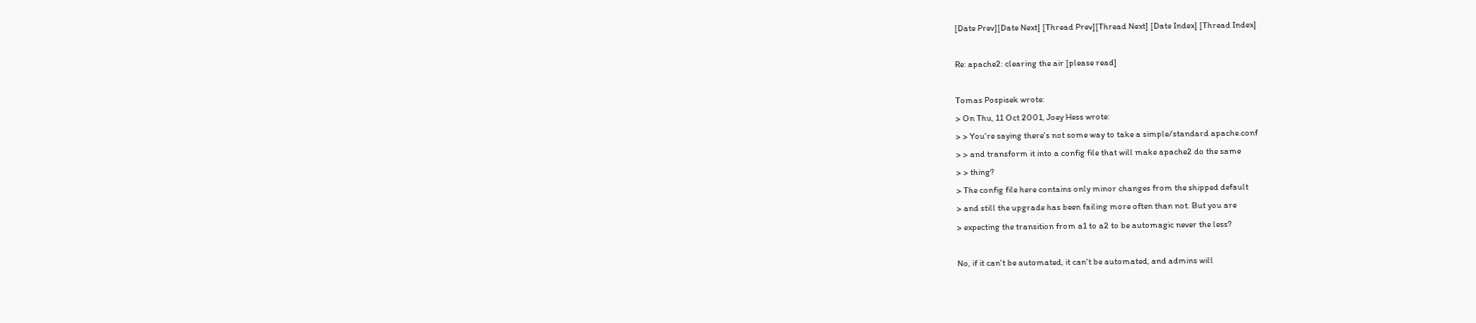[Date Prev][Date Next] [Thread Prev][Thread Next] [Date Index] [Thread Index]

Re: apache2: clearing the air [please read]

Tomas Pospisek wrote:
> On Thu, 11 Oct 2001, Joey Hess wrote:
> > You're saying there's not some way to take a simple/standard apache.conf
> > and transform it into a config file that will make apache2 do the same
> > thing?
> The config file here contains only minor changes from the shipped default
> and still the upgrade has been failing more often than not. But you are
> expecting the transition from a1 to a2 to be automagic never the less?

No, if it can't be automated, it can't be automated, and admins will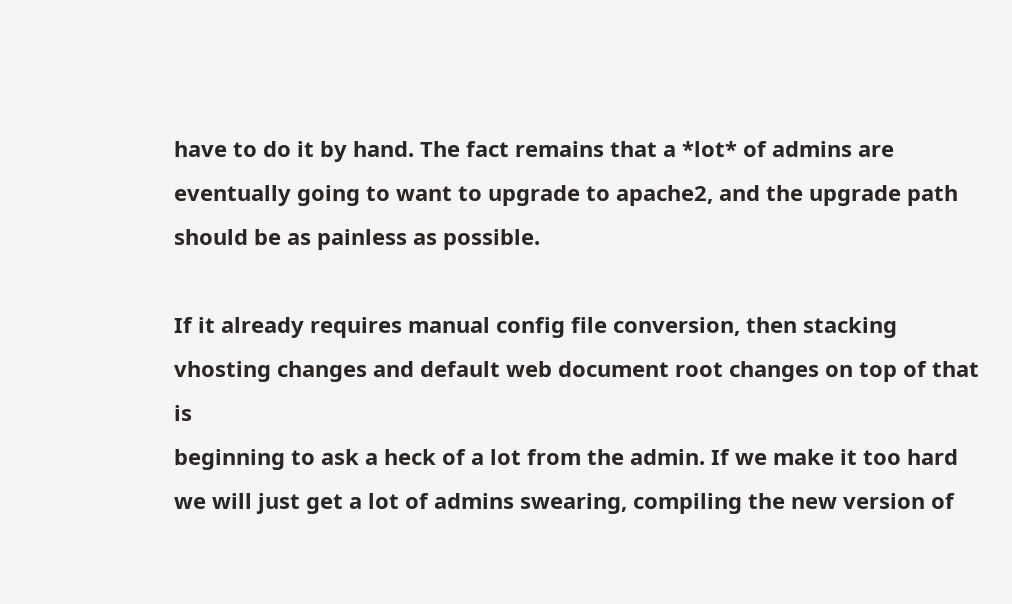have to do it by hand. The fact remains that a *lot* of admins are
eventually going to want to upgrade to apache2, and the upgrade path
should be as painless as possible.

If it already requires manual config file conversion, then stacking
vhosting changes and default web document root changes on top of that is
beginning to ask a heck of a lot from the admin. If we make it too hard
we will just get a lot of admins swearing, compiling the new version of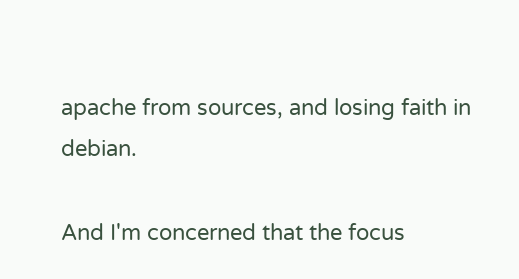apache from sources, and losing faith in debian.

And I'm concerned that the focus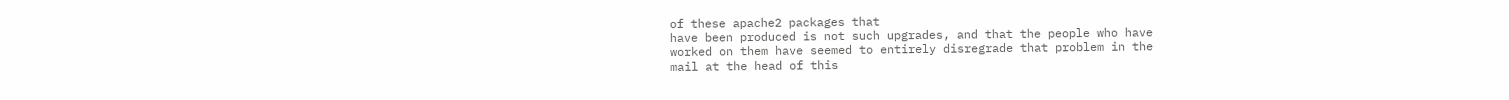of these apache2 packages that
have been produced is not such upgrades, and that the people who have
worked on them have seemed to entirely disregrade that problem in the
mail at the head of this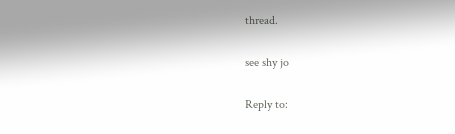thread.

see shy jo

Reply to: